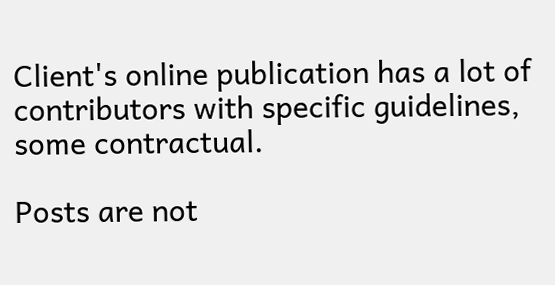Client's online publication has a lot of contributors with specific guidelines, some contractual.

Posts are not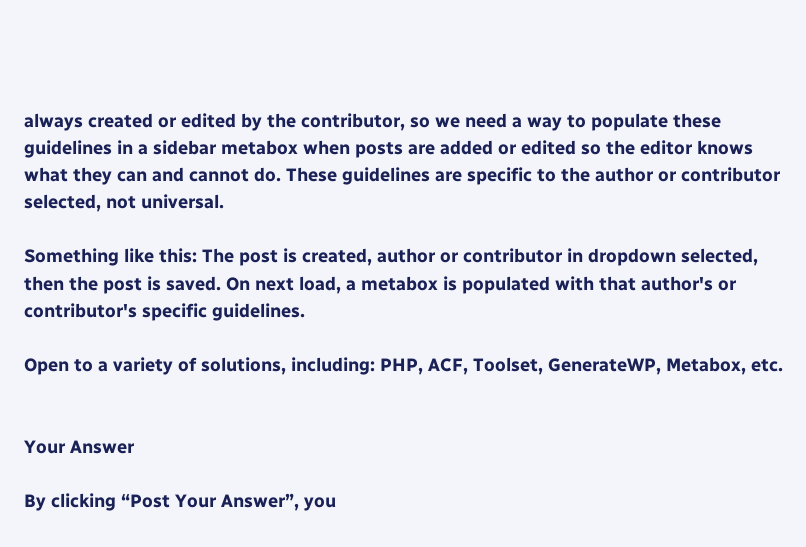always created or edited by the contributor, so we need a way to populate these guidelines in a sidebar metabox when posts are added or edited so the editor knows what they can and cannot do. These guidelines are specific to the author or contributor selected, not universal.

Something like this: The post is created, author or contributor in dropdown selected, then the post is saved. On next load, a metabox is populated with that author's or contributor's specific guidelines.

Open to a variety of solutions, including: PHP, ACF, Toolset, GenerateWP, Metabox, etc.


Your Answer

By clicking “Post Your Answer”, you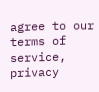agree to our terms of service, privacy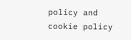policy and cookie policy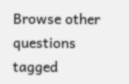Browse other questions tagged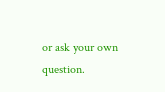or ask your own question.